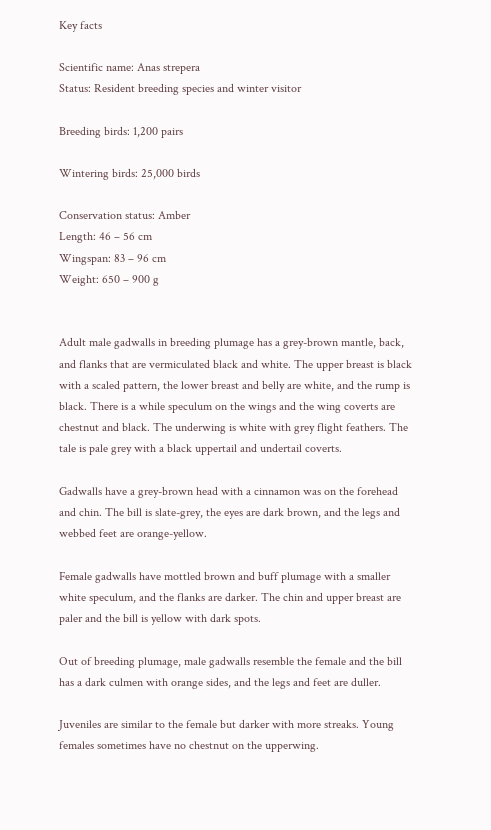Key facts

Scientific name: Anas strepera
Status: Resident breeding species and winter visitor

Breeding birds: 1,200 pairs

Wintering birds: 25,000 birds

Conservation status: Amber
Length: 46 – 56 cm
Wingspan: 83 – 96 cm
Weight: 650 – 900 g


Adult male gadwalls in breeding plumage has a grey-brown mantle, back, and flanks that are vermiculated black and white. The upper breast is black with a scaled pattern, the lower breast and belly are white, and the rump is black. There is a while speculum on the wings and the wing coverts are chestnut and black. The underwing is white with grey flight feathers. The tale is pale grey with a black uppertail and undertail coverts.

Gadwalls have a grey-brown head with a cinnamon was on the forehead and chin. The bill is slate-grey, the eyes are dark brown, and the legs and webbed feet are orange-yellow.

Female gadwalls have mottled brown and buff plumage with a smaller white speculum, and the flanks are darker. The chin and upper breast are paler and the bill is yellow with dark spots.

Out of breeding plumage, male gadwalls resemble the female and the bill has a dark culmen with orange sides, and the legs and feet are duller.

Juveniles are similar to the female but darker with more streaks. Young females sometimes have no chestnut on the upperwing.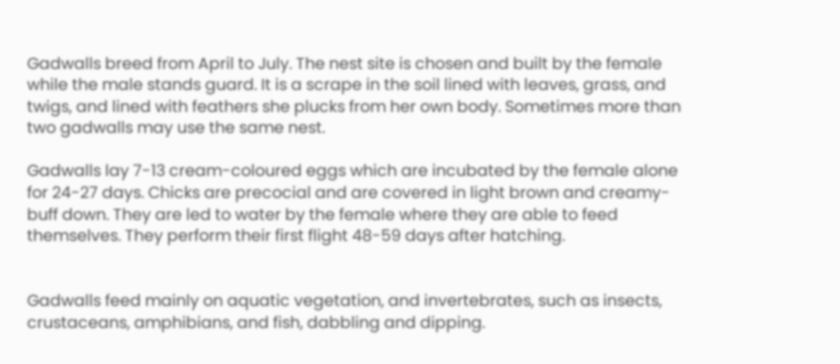Gadwalls breed from April to July. The nest site is chosen and built by the female while the male stands guard. It is a scrape in the soil lined with leaves, grass, and twigs, and lined with feathers she plucks from her own body. Sometimes more than two gadwalls may use the same nest.

Gadwalls lay 7-13 cream-coloured eggs which are incubated by the female alone for 24-27 days. Chicks are precocial and are covered in light brown and creamy-buff down. They are led to water by the female where they are able to feed themselves. They perform their first flight 48-59 days after hatching.


Gadwalls feed mainly on aquatic vegetation, and invertebrates, such as insects, crustaceans, amphibians, and fish, dabbling and dipping.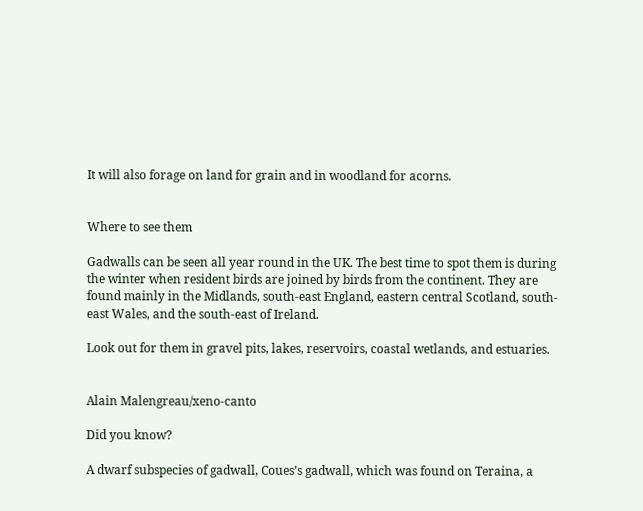It will also forage on land for grain and in woodland for acorns.


Where to see them

Gadwalls can be seen all year round in the UK. The best time to spot them is during the winter when resident birds are joined by birds from the continent. They are found mainly in the Midlands, south-east England, eastern central Scotland, south-east Wales, and the south-east of Ireland.

Look out for them in gravel pits, lakes, reservoirs, coastal wetlands, and estuaries.


Alain Malengreau/xeno-canto

Did you know?

A dwarf subspecies of gadwall, Coues’s gadwall, which was found on Teraina, a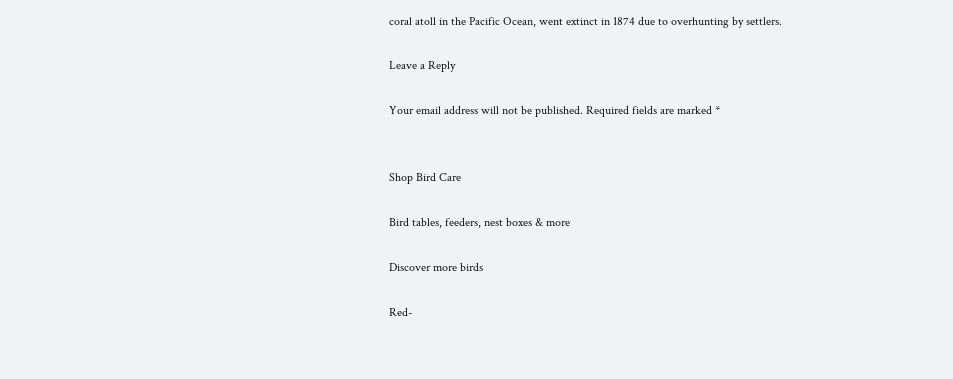coral atoll in the Pacific Ocean, went extinct in 1874 due to overhunting by settlers.

Leave a Reply

Your email address will not be published. Required fields are marked *


Shop Bird Care

Bird tables, feeders, nest boxes & more

Discover more birds

Red-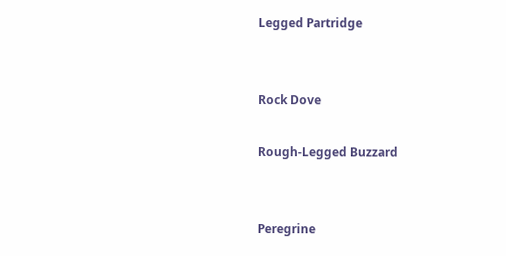Legged Partridge


Rock Dove

Rough-Legged Buzzard


Peregrine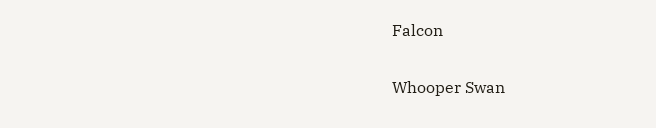Falcon

Whooper Swan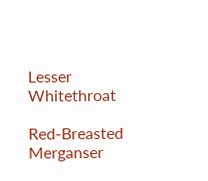Lesser Whitethroat

Red-Breasted Merganser